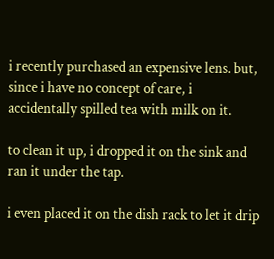i recently purchased an expensive lens. but, since i have no concept of care, i accidentally spilled tea with milk on it.

to clean it up, i dropped it on the sink and ran it under the tap.

i even placed it on the dish rack to let it drip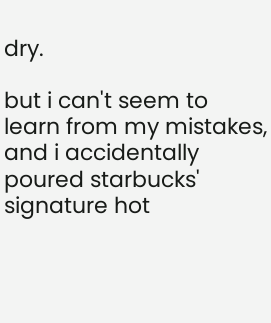dry.

but i can't seem to learn from my mistakes, and i accidentally poured starbucks' signature hot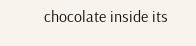chocolate inside its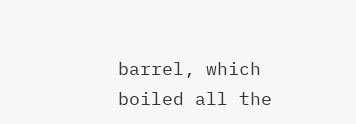barrel, which boiled all the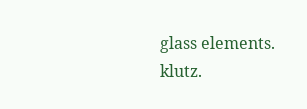glass elements. klutz.